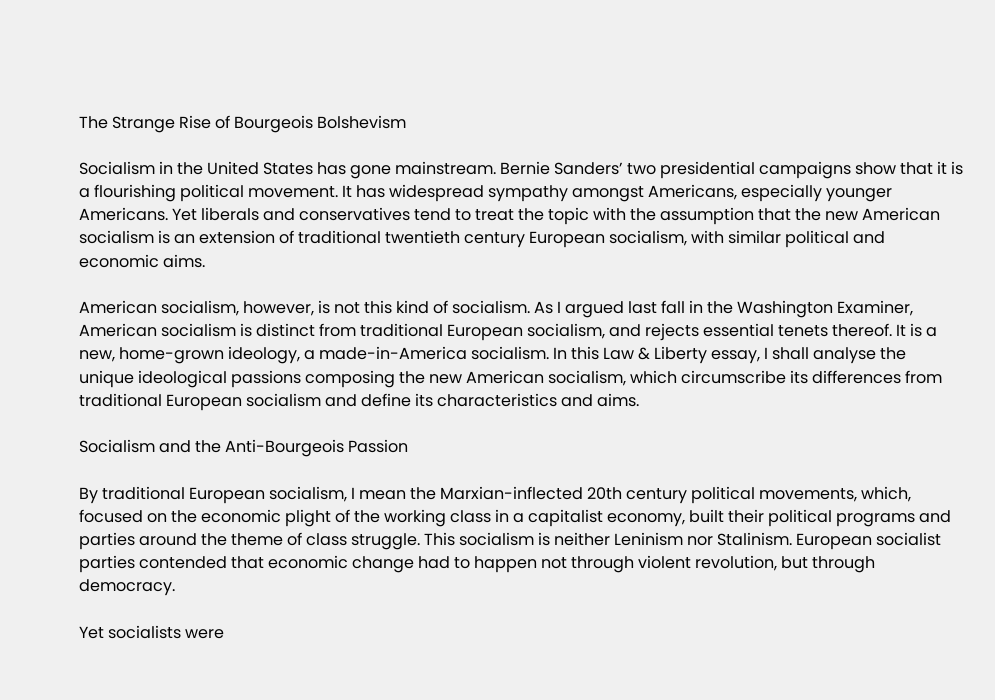The Strange Rise of Bourgeois Bolshevism

Socialism in the United States has gone mainstream. Bernie Sanders’ two presidential campaigns show that it is a flourishing political movement. It has widespread sympathy amongst Americans, especially younger Americans. Yet liberals and conservatives tend to treat the topic with the assumption that the new American socialism is an extension of traditional twentieth century European socialism, with similar political and economic aims.

American socialism, however, is not this kind of socialism. As I argued last fall in the Washington Examiner, American socialism is distinct from traditional European socialism, and rejects essential tenets thereof. It is a new, home-grown ideology, a made-in-America socialism. In this Law & Liberty essay, I shall analyse the unique ideological passions composing the new American socialism, which circumscribe its differences from traditional European socialism and define its characteristics and aims.

Socialism and the Anti-Bourgeois Passion

By traditional European socialism, I mean the Marxian-inflected 20th century political movements, which, focused on the economic plight of the working class in a capitalist economy, built their political programs and parties around the theme of class struggle. This socialism is neither Leninism nor Stalinism. European socialist parties contended that economic change had to happen not through violent revolution, but through democracy.

Yet socialists were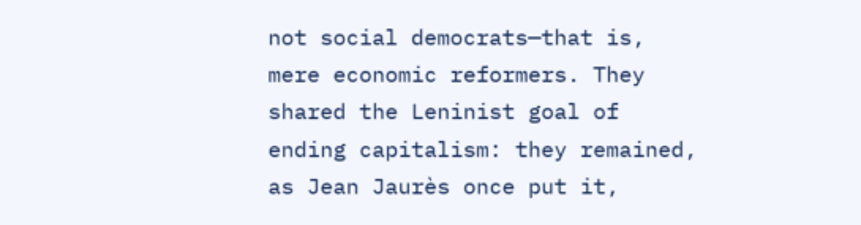not social democrats—that is, mere economic reformers. They shared the Leninist goal of ending capitalism: they remained, as Jean Jaurès once put it,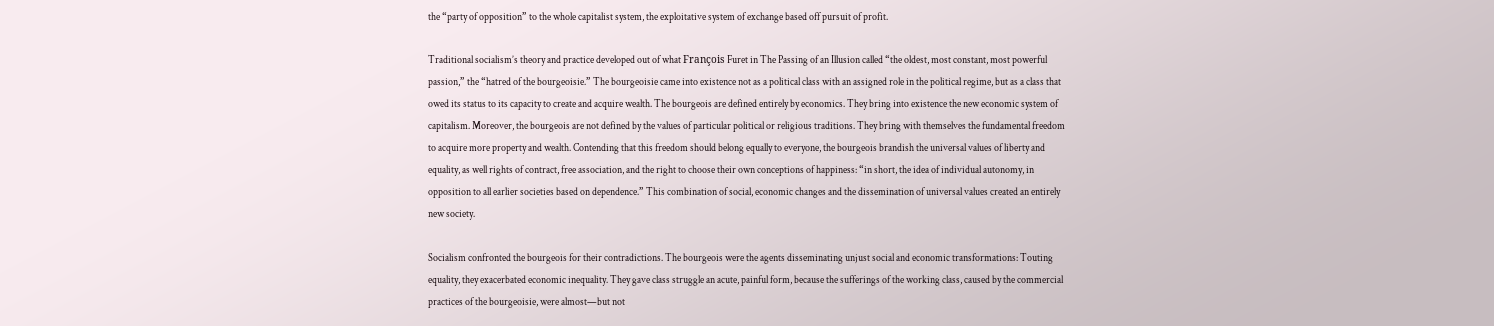the “party of opposition” to the whole capitalist system, the exploitative system of exchange based off pursuit of profit.

Traditional socialism’s theory and practice developed out of what François Furet in The Passing of an Illusion called “the oldest, most constant, most powerful passion,” the “hatred of the bourgeoisie.” The bourgeoisie came into existence not as a political class with an assigned role in the political regime, but as a class that owed its status to its capacity to create and acquire wealth. The bourgeois are defined entirely by economics. They bring into existence the new economic system of capitalism. Moreover, the bourgeois are not defined by the values of particular political or religious traditions. They bring with themselves the fundamental freedom to acquire more property and wealth. Contending that this freedom should belong equally to everyone, the bourgeois brandish the universal values of liberty and equality, as well rights of contract, free association, and the right to choose their own conceptions of happiness: “in short, the idea of individual autonomy, in opposition to all earlier societies based on dependence.” This combination of social, economic changes and the dissemination of universal values created an entirely new society.

Socialism confronted the bourgeois for their contradictions. The bourgeois were the agents disseminating unjust social and economic transformations: Touting equality, they exacerbated economic inequality. They gave class struggle an acute, painful form, because the sufferings of the working class, caused by the commercial practices of the bourgeoisie, were almost—but not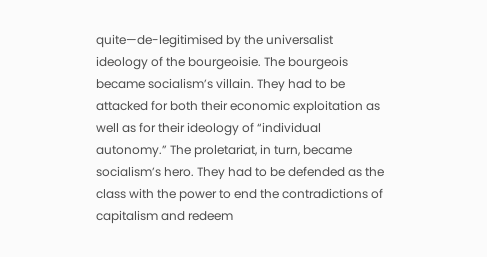quite—de-legitimised by the universalist ideology of the bourgeoisie. The bourgeois became socialism’s villain. They had to be attacked for both their economic exploitation as well as for their ideology of “individual autonomy.” The proletariat, in turn, became socialism’s hero. They had to be defended as the class with the power to end the contradictions of capitalism and redeem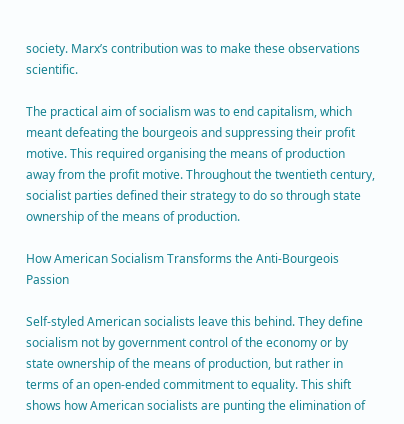society. Marx’s contribution was to make these observations scientific.

The practical aim of socialism was to end capitalism, which meant defeating the bourgeois and suppressing their profit motive. This required organising the means of production away from the profit motive. Throughout the twentieth century, socialist parties defined their strategy to do so through state ownership of the means of production.

How American Socialism Transforms the Anti-Bourgeois Passion

Self-styled American socialists leave this behind. They define socialism not by government control of the economy or by state ownership of the means of production, but rather in terms of an open-ended commitment to equality. This shift shows how American socialists are punting the elimination of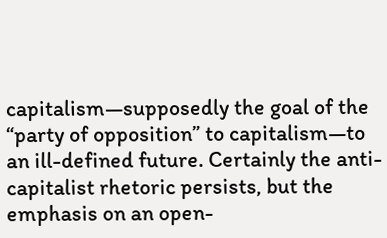capitalism—supposedly the goal of the “party of opposition” to capitalism—to an ill-defined future. Certainly the anti-capitalist rhetoric persists, but the emphasis on an open-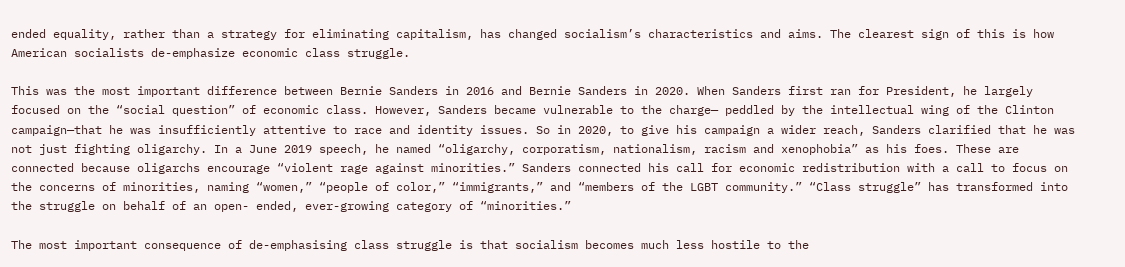ended equality, rather than a strategy for eliminating capitalism, has changed socialism’s characteristics and aims. The clearest sign of this is how American socialists de-emphasize economic class struggle.

This was the most important difference between Bernie Sanders in 2016 and Bernie Sanders in 2020. When Sanders first ran for President, he largely focused on the “social question” of economic class. However, Sanders became vulnerable to the charge— peddled by the intellectual wing of the Clinton campaign—that he was insufficiently attentive to race and identity issues. So in 2020, to give his campaign a wider reach, Sanders clarified that he was not just fighting oligarchy. In a June 2019 speech, he named “oligarchy, corporatism, nationalism, racism and xenophobia” as his foes. These are connected because oligarchs encourage “violent rage against minorities.” Sanders connected his call for economic redistribution with a call to focus on the concerns of minorities, naming “women,” “people of color,” “immigrants,” and “members of the LGBT community.” “Class struggle” has transformed into the struggle on behalf of an open- ended, ever-growing category of “minorities.”

The most important consequence of de-emphasising class struggle is that socialism becomes much less hostile to the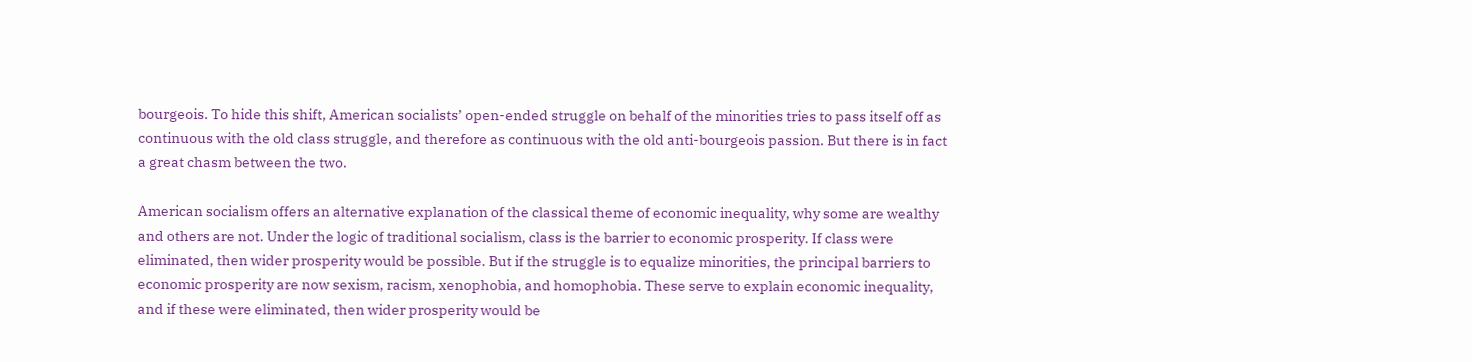bourgeois. To hide this shift, American socialists’ open-ended struggle on behalf of the minorities tries to pass itself off as continuous with the old class struggle, and therefore as continuous with the old anti-bourgeois passion. But there is in fact a great chasm between the two.

American socialism offers an alternative explanation of the classical theme of economic inequality, why some are wealthy and others are not. Under the logic of traditional socialism, class is the barrier to economic prosperity. If class were eliminated, then wider prosperity would be possible. But if the struggle is to equalize minorities, the principal barriers to economic prosperity are now sexism, racism, xenophobia, and homophobia. These serve to explain economic inequality, and if these were eliminated, then wider prosperity would be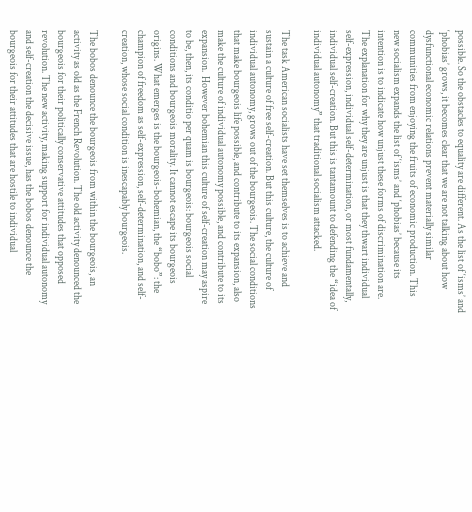possible. So the obstacles to equality are different. As the list of ‘isms’ and ‘phobias’ grows, it becomes clear that we are not talking about how dysfunctional economic relations prevent materially similar communities from enjoying the fruits of economic production. This new socialism expands the list of ‘isms’ and ‘phobias’ because its intention is to indicate how unjust these forms of discrimination are. The explanation for why they are unjust is that they thwart individual self-expression, individual self-determination, or most fundamentally, individual self-creation. But this is tantamount to defending the “idea of individual autonomy” that traditional socialism attacked.

The task American socialists have set themselves is to achieve and sustain a culture of free self-creation. But this culture, the culture of individual autonomy, grows out of the bourgeois. The social conditions that make bourgeois life possible, and contribute to its expansion, also make the culture of individual autonomy possible, and contribute to its expansion.  However bohemian this culture of self-creation may aspire to be, then, its conditio per quam is bourgeois: bourgeois social conditions and bourgeois morality. It cannot escape its bourgeois origins. What emerges is the bourgeois-bohemian, the “bobo”: the champion of freedom as self-expression, self-determination, and self-creation, whose social condition is inescapably bourgeois.

The bobos denounce the bourgeois from within the bourgeois, an activity as old as the French Revolution. The old activity denounced the bourgeois for their politically conservative attitudes that opposed revolution. The new activity, making support for individual autonomy and self-creation the decisive issue, has the bobos denounce the bourgeois for their attitudes that are hostile to individual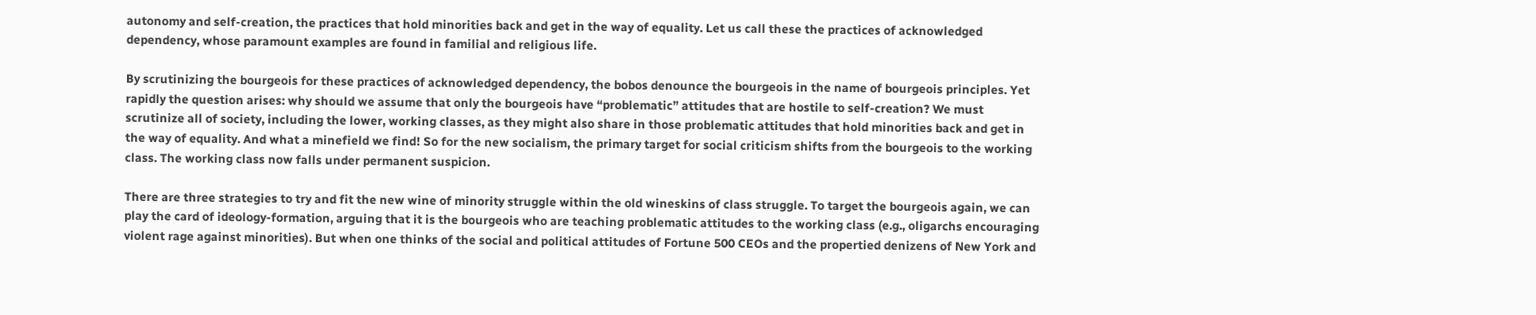autonomy and self-creation, the practices that hold minorities back and get in the way of equality. Let us call these the practices of acknowledged dependency, whose paramount examples are found in familial and religious life.

By scrutinizing the bourgeois for these practices of acknowledged dependency, the bobos denounce the bourgeois in the name of bourgeois principles. Yet rapidly the question arises: why should we assume that only the bourgeois have “problematic” attitudes that are hostile to self-creation? We must scrutinize all of society, including the lower, working classes, as they might also share in those problematic attitudes that hold minorities back and get in the way of equality. And what a minefield we find! So for the new socialism, the primary target for social criticism shifts from the bourgeois to the working class. The working class now falls under permanent suspicion.

There are three strategies to try and fit the new wine of minority struggle within the old wineskins of class struggle. To target the bourgeois again, we can play the card of ideology-formation, arguing that it is the bourgeois who are teaching problematic attitudes to the working class (e.g., oligarchs encouraging violent rage against minorities). But when one thinks of the social and political attitudes of Fortune 500 CEOs and the propertied denizens of New York and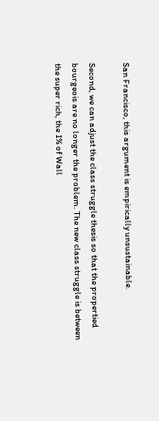San Francisco, this argument is empirically unsustainable.

Second, we can adjust the class struggle thesis so that the propertied bourgeois are no longer the problem. The new class struggle is between the super rich, the 1% of Wall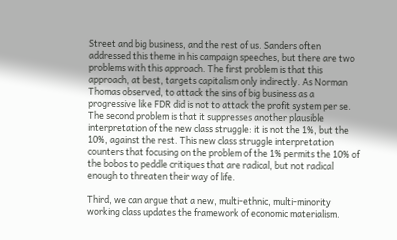Street and big business, and the rest of us. Sanders often addressed this theme in his campaign speeches, but there are two problems with this approach. The first problem is that this approach, at best, targets capitalism only indirectly. As Norman Thomas observed, to attack the sins of big business as a progressive like FDR did is not to attack the profit system per se. The second problem is that it suppresses another plausible interpretation of the new class struggle: it is not the 1%, but the 10%, against the rest. This new class struggle interpretation counters that focusing on the problem of the 1% permits the 10% of the bobos to peddle critiques that are radical, but not radical enough to threaten their way of life.

Third, we can argue that a new, multi-ethnic, multi-minority working class updates the framework of economic materialism.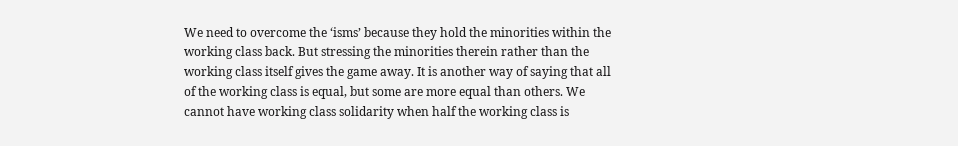We need to overcome the ‘isms’ because they hold the minorities within the working class back. But stressing the minorities therein rather than the working class itself gives the game away. It is another way of saying that all of the working class is equal, but some are more equal than others. We cannot have working class solidarity when half the working class is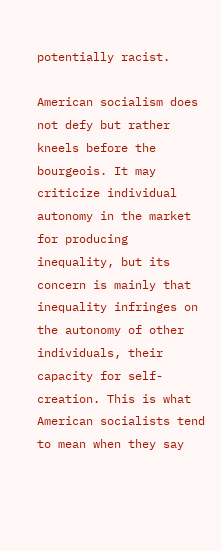potentially racist.

American socialism does not defy but rather kneels before the bourgeois. It may criticize individual autonomy in the market for producing inequality, but its concern is mainly that inequality infringes on the autonomy of other individuals, their capacity for self-creation. This is what American socialists tend to mean when they say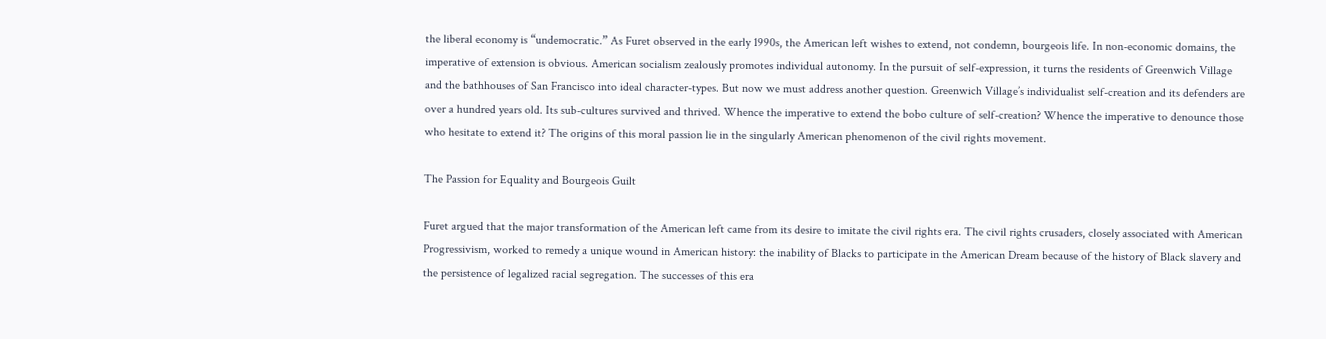the liberal economy is “undemocratic.” As Furet observed in the early 1990s, the American left wishes to extend, not condemn, bourgeois life. In non-economic domains, the imperative of extension is obvious. American socialism zealously promotes individual autonomy. In the pursuit of self-expression, it turns the residents of Greenwich Village and the bathhouses of San Francisco into ideal character-types. But now we must address another question. Greenwich Village’s individualist self-creation and its defenders are over a hundred years old. Its sub-cultures survived and thrived. Whence the imperative to extend the bobo culture of self-creation? Whence the imperative to denounce those who hesitate to extend it? The origins of this moral passion lie in the singularly American phenomenon of the civil rights movement.

The Passion for Equality and Bourgeois Guilt

Furet argued that the major transformation of the American left came from its desire to imitate the civil rights era. The civil rights crusaders, closely associated with American Progressivism, worked to remedy a unique wound in American history: the inability of Blacks to participate in the American Dream because of the history of Black slavery and the persistence of legalized racial segregation. The successes of this era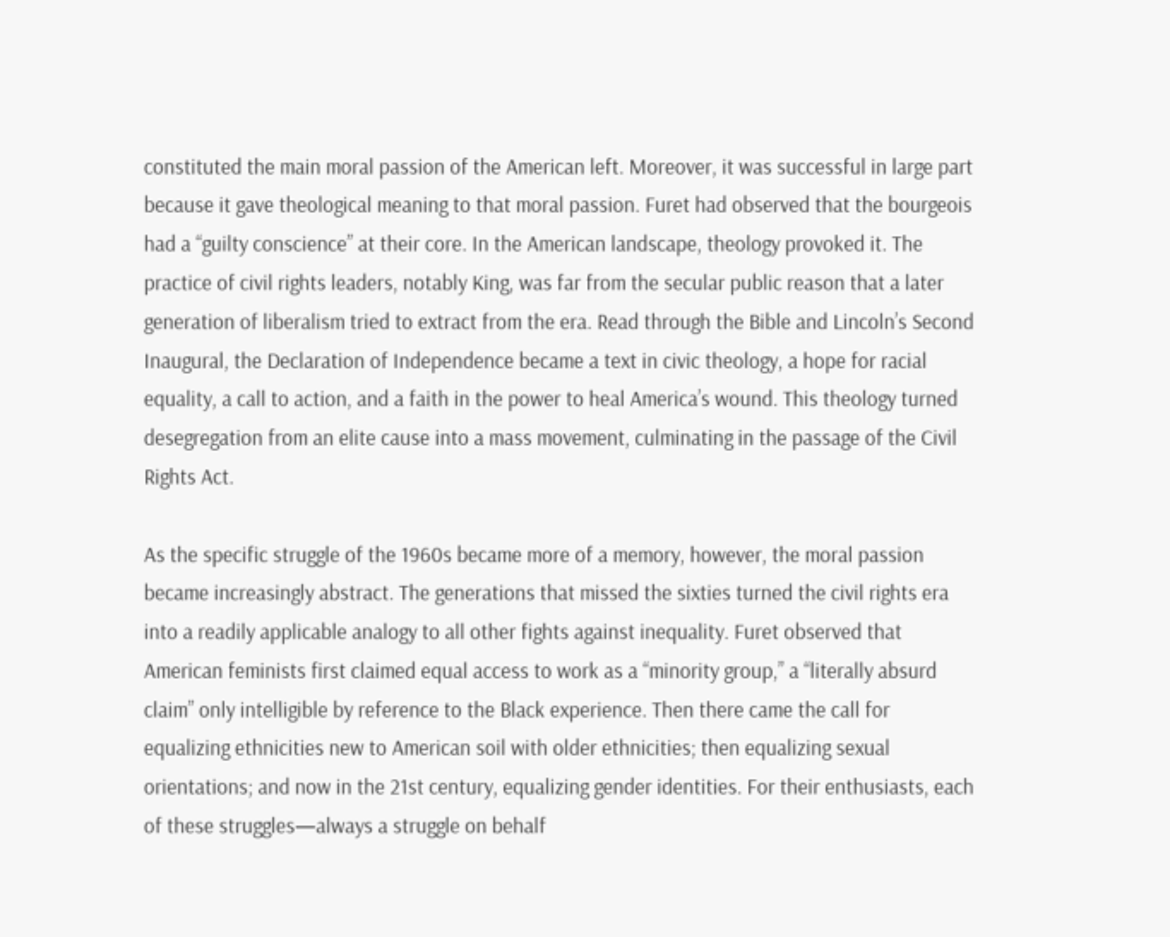constituted the main moral passion of the American left. Moreover, it was successful in large part because it gave theological meaning to that moral passion. Furet had observed that the bourgeois had a “guilty conscience” at their core. In the American landscape, theology provoked it. The practice of civil rights leaders, notably King, was far from the secular public reason that a later generation of liberalism tried to extract from the era. Read through the Bible and Lincoln’s Second Inaugural, the Declaration of Independence became a text in civic theology, a hope for racial equality, a call to action, and a faith in the power to heal America’s wound. This theology turned desegregation from an elite cause into a mass movement, culminating in the passage of the Civil Rights Act.

As the specific struggle of the 1960s became more of a memory, however, the moral passion became increasingly abstract. The generations that missed the sixties turned the civil rights era into a readily applicable analogy to all other fights against inequality. Furet observed that American feminists first claimed equal access to work as a “minority group,” a “literally absurd claim” only intelligible by reference to the Black experience. Then there came the call for equalizing ethnicities new to American soil with older ethnicities; then equalizing sexual orientations; and now in the 21st century, equalizing gender identities. For their enthusiasts, each of these struggles—always a struggle on behalf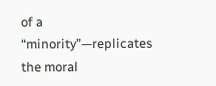of a “minority”—replicates the moral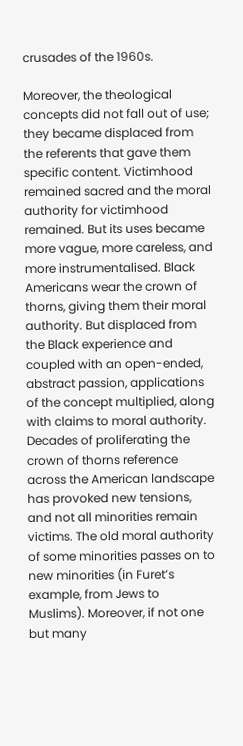crusades of the 1960s.

Moreover, the theological concepts did not fall out of use; they became displaced from the referents that gave them specific content. Victimhood remained sacred and the moral authority for victimhood remained. But its uses became more vague, more careless, and more instrumentalised. Black Americans wear the crown of thorns, giving them their moral authority. But displaced from the Black experience and coupled with an open-ended, abstract passion, applications of the concept multiplied, along with claims to moral authority. Decades of proliferating the crown of thorns reference across the American landscape has provoked new tensions, and not all minorities remain victims. The old moral authority of some minorities passes on to new minorities (in Furet’s example, from Jews to Muslims). Moreover, if not one but many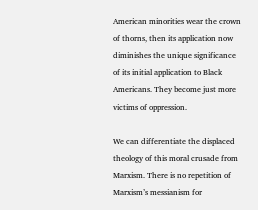American minorities wear the crown of thorns, then its application now diminishes the unique significance of its initial application to Black Americans. They become just more victims of oppression.

We can differentiate the displaced theology of this moral crusade from Marxism. There is no repetition of Marxism’s messianism for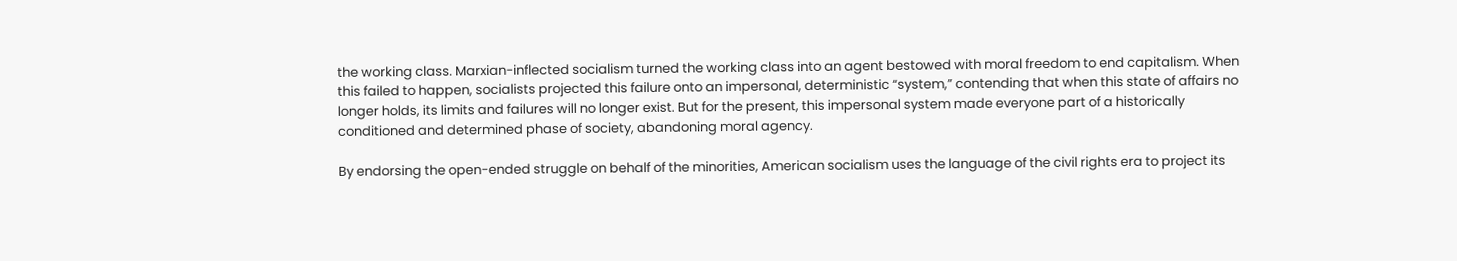the working class. Marxian-inflected socialism turned the working class into an agent bestowed with moral freedom to end capitalism. When this failed to happen, socialists projected this failure onto an impersonal, deterministic “system,” contending that when this state of affairs no longer holds, its limits and failures will no longer exist. But for the present, this impersonal system made everyone part of a historically conditioned and determined phase of society, abandoning moral agency.

By endorsing the open-ended struggle on behalf of the minorities, American socialism uses the language of the civil rights era to project its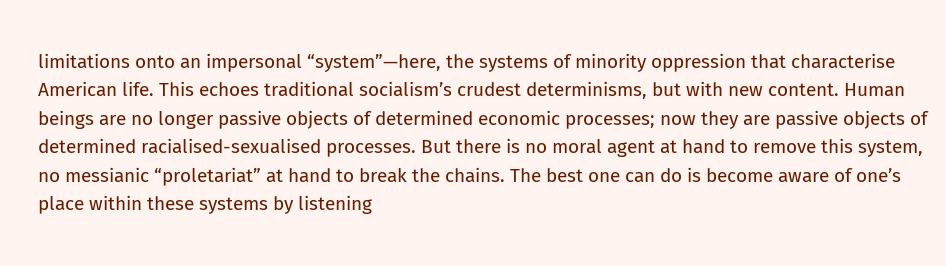limitations onto an impersonal “system”—here, the systems of minority oppression that characterise American life. This echoes traditional socialism’s crudest determinisms, but with new content. Human beings are no longer passive objects of determined economic processes; now they are passive objects of determined racialised-sexualised processes. But there is no moral agent at hand to remove this system, no messianic “proletariat” at hand to break the chains. The best one can do is become aware of one’s place within these systems by listening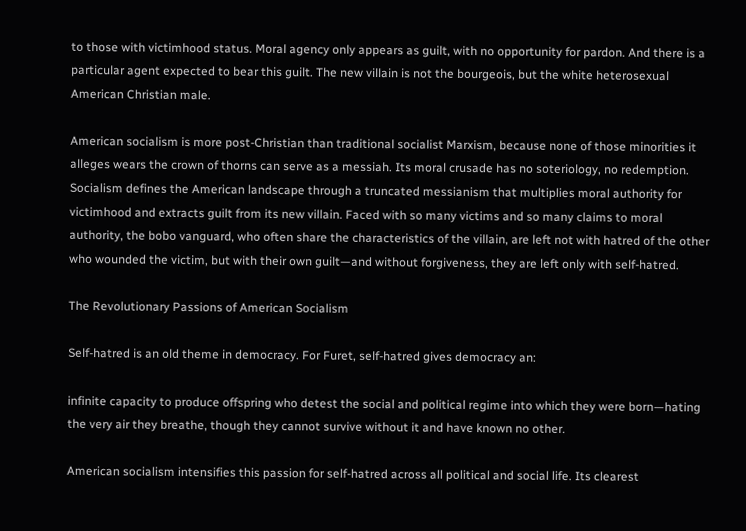to those with victimhood status. Moral agency only appears as guilt, with no opportunity for pardon. And there is a particular agent expected to bear this guilt. The new villain is not the bourgeois, but the white heterosexual American Christian male.

American socialism is more post-Christian than traditional socialist Marxism, because none of those minorities it alleges wears the crown of thorns can serve as a messiah. Its moral crusade has no soteriology, no redemption. Socialism defines the American landscape through a truncated messianism that multiplies moral authority for victimhood and extracts guilt from its new villain. Faced with so many victims and so many claims to moral authority, the bobo vanguard, who often share the characteristics of the villain, are left not with hatred of the other who wounded the victim, but with their own guilt—and without forgiveness, they are left only with self-hatred.

The Revolutionary Passions of American Socialism

Self-hatred is an old theme in democracy. For Furet, self-hatred gives democracy an:

infinite capacity to produce offspring who detest the social and political regime into which they were born—hating the very air they breathe, though they cannot survive without it and have known no other.

American socialism intensifies this passion for self-hatred across all political and social life. Its clearest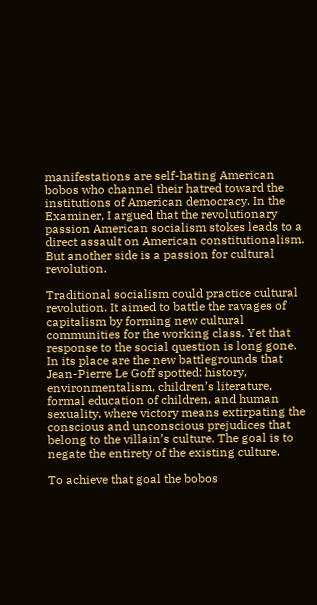manifestations are self-hating American bobos who channel their hatred toward the institutions of American democracy. In the Examiner, I argued that the revolutionary passion American socialism stokes leads to a direct assault on American constitutionalism. But another side is a passion for cultural revolution.

Traditional socialism could practice cultural revolution. It aimed to battle the ravages of capitalism by forming new cultural communities for the working class. Yet that response to the social question is long gone. In its place are the new battlegrounds that Jean-Pierre Le Goff spotted: history, environmentalism, children’s literature, formal education of children, and human sexuality, where victory means extirpating the conscious and unconscious prejudices that belong to the villain’s culture. The goal is to negate the entirety of the existing culture.

To achieve that goal the bobos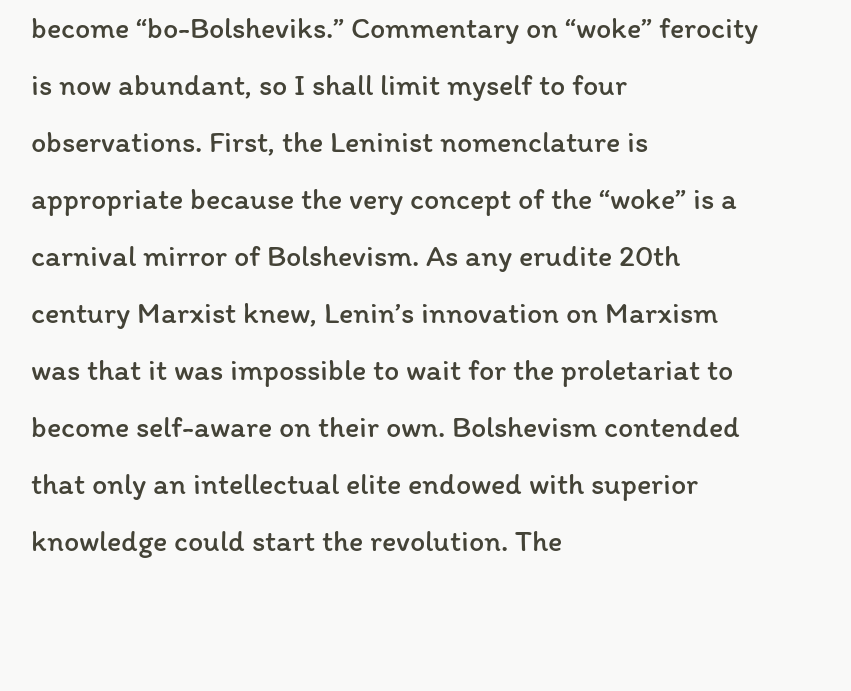become “bo-Bolsheviks.” Commentary on “woke” ferocity is now abundant, so I shall limit myself to four observations. First, the Leninist nomenclature is appropriate because the very concept of the “woke” is a carnival mirror of Bolshevism. As any erudite 20th century Marxist knew, Lenin’s innovation on Marxism was that it was impossible to wait for the proletariat to become self-aware on their own. Bolshevism contended that only an intellectual elite endowed with superior knowledge could start the revolution. The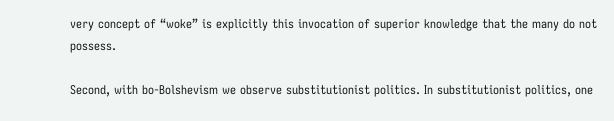very concept of “woke” is explicitly this invocation of superior knowledge that the many do not possess.

Second, with bo-Bolshevism we observe substitutionist politics. In substitutionist politics, one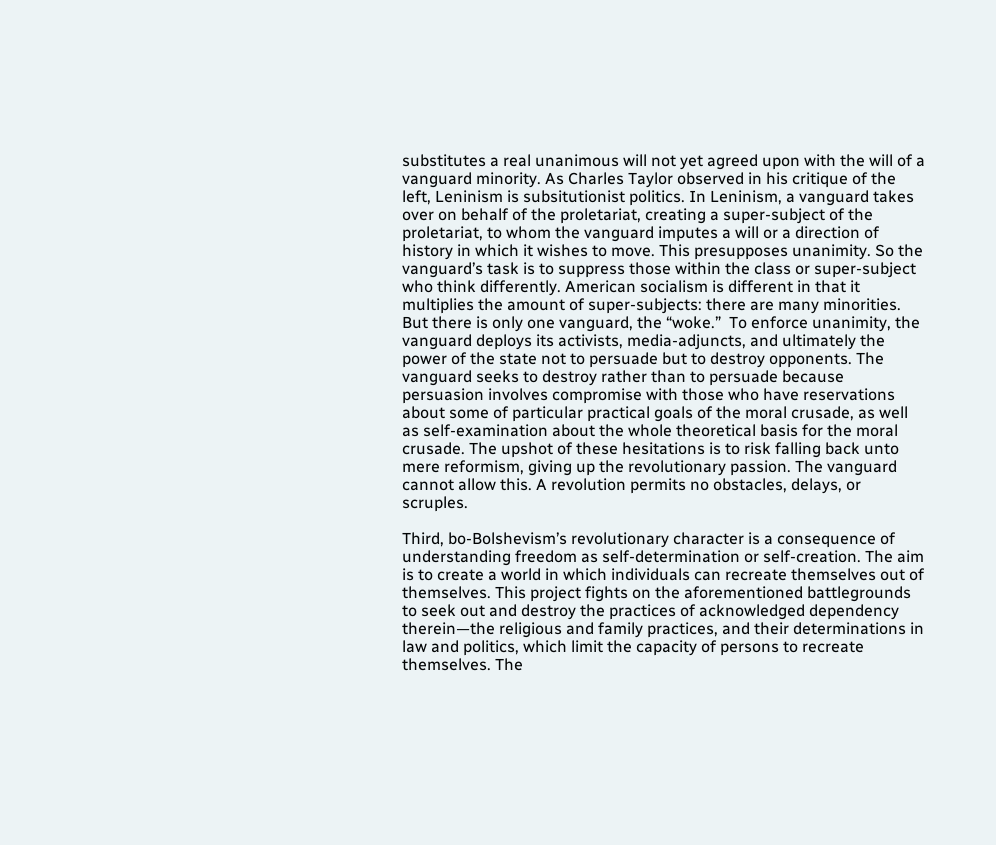substitutes a real unanimous will not yet agreed upon with the will of a vanguard minority. As Charles Taylor observed in his critique of the left, Leninism is subsitutionist politics. In Leninism, a vanguard takes over on behalf of the proletariat, creating a super-subject of the proletariat, to whom the vanguard imputes a will or a direction of history in which it wishes to move. This presupposes unanimity. So the vanguard’s task is to suppress those within the class or super-subject who think differently. American socialism is different in that it multiplies the amount of super-subjects: there are many minorities. But there is only one vanguard, the “woke.”  To enforce unanimity, the vanguard deploys its activists, media-adjuncts, and ultimately the power of the state not to persuade but to destroy opponents. The vanguard seeks to destroy rather than to persuade because persuasion involves compromise with those who have reservations about some of particular practical goals of the moral crusade, as well as self-examination about the whole theoretical basis for the moral crusade. The upshot of these hesitations is to risk falling back unto mere reformism, giving up the revolutionary passion. The vanguard cannot allow this. A revolution permits no obstacles, delays, or scruples.

Third, bo-Bolshevism’s revolutionary character is a consequence of understanding freedom as self-determination or self-creation. The aim is to create a world in which individuals can recreate themselves out of themselves. This project fights on the aforementioned battlegrounds to seek out and destroy the practices of acknowledged dependency therein—the religious and family practices, and their determinations in law and politics, which limit the capacity of persons to recreate themselves. The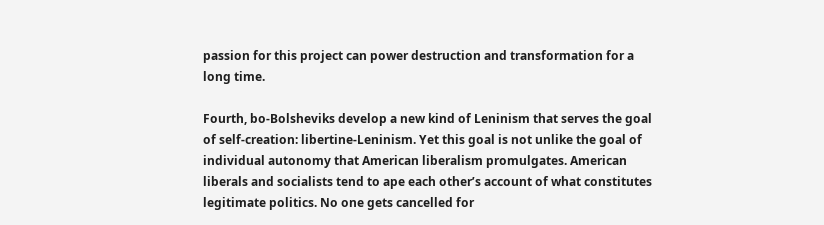passion for this project can power destruction and transformation for a long time.

Fourth, bo-Bolsheviks develop a new kind of Leninism that serves the goal of self-creation: libertine-Leninism. Yet this goal is not unlike the goal of individual autonomy that American liberalism promulgates. American liberals and socialists tend to ape each other’s account of what constitutes legitimate politics. No one gets cancelled for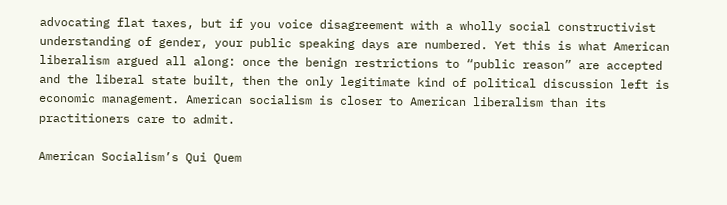advocating flat taxes, but if you voice disagreement with a wholly social constructivist understanding of gender, your public speaking days are numbered. Yet this is what American liberalism argued all along: once the benign restrictions to “public reason” are accepted and the liberal state built, then the only legitimate kind of political discussion left is economic management. American socialism is closer to American liberalism than its practitioners care to admit.

American Socialism’s Qui Quem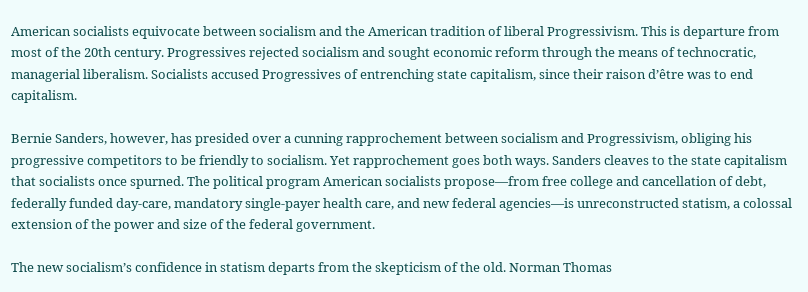American socialists equivocate between socialism and the American tradition of liberal Progressivism. This is departure from most of the 20th century. Progressives rejected socialism and sought economic reform through the means of technocratic, managerial liberalism. Socialists accused Progressives of entrenching state capitalism, since their raison d’être was to end capitalism.

Bernie Sanders, however, has presided over a cunning rapprochement between socialism and Progressivism, obliging his progressive competitors to be friendly to socialism. Yet rapprochement goes both ways. Sanders cleaves to the state capitalism that socialists once spurned. The political program American socialists propose—from free college and cancellation of debt, federally funded day-care, mandatory single-payer health care, and new federal agencies—is unreconstructed statism, a colossal extension of the power and size of the federal government.

The new socialism’s confidence in statism departs from the skepticism of the old. Norman Thomas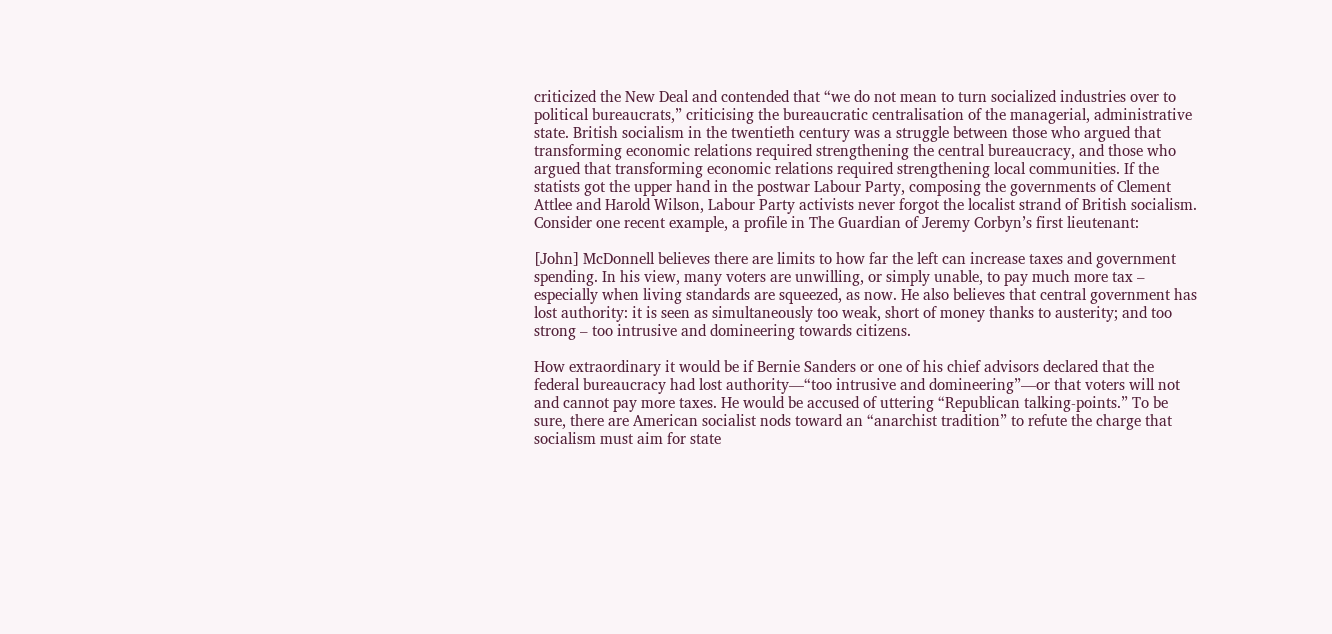criticized the New Deal and contended that “we do not mean to turn socialized industries over to political bureaucrats,” criticising the bureaucratic centralisation of the managerial, administrative state. British socialism in the twentieth century was a struggle between those who argued that transforming economic relations required strengthening the central bureaucracy, and those who argued that transforming economic relations required strengthening local communities. If the statists got the upper hand in the postwar Labour Party, composing the governments of Clement Attlee and Harold Wilson, Labour Party activists never forgot the localist strand of British socialism. Consider one recent example, a profile in The Guardian of Jeremy Corbyn’s first lieutenant:

[John] McDonnell believes there are limits to how far the left can increase taxes and government spending. In his view, many voters are unwilling, or simply unable, to pay much more tax – especially when living standards are squeezed, as now. He also believes that central government has lost authority: it is seen as simultaneously too weak, short of money thanks to austerity; and too strong – too intrusive and domineering towards citizens.

How extraordinary it would be if Bernie Sanders or one of his chief advisors declared that the federal bureaucracy had lost authority—“too intrusive and domineering”—or that voters will not and cannot pay more taxes. He would be accused of uttering “Republican talking-points.” To be sure, there are American socialist nods toward an “anarchist tradition” to refute the charge that socialism must aim for state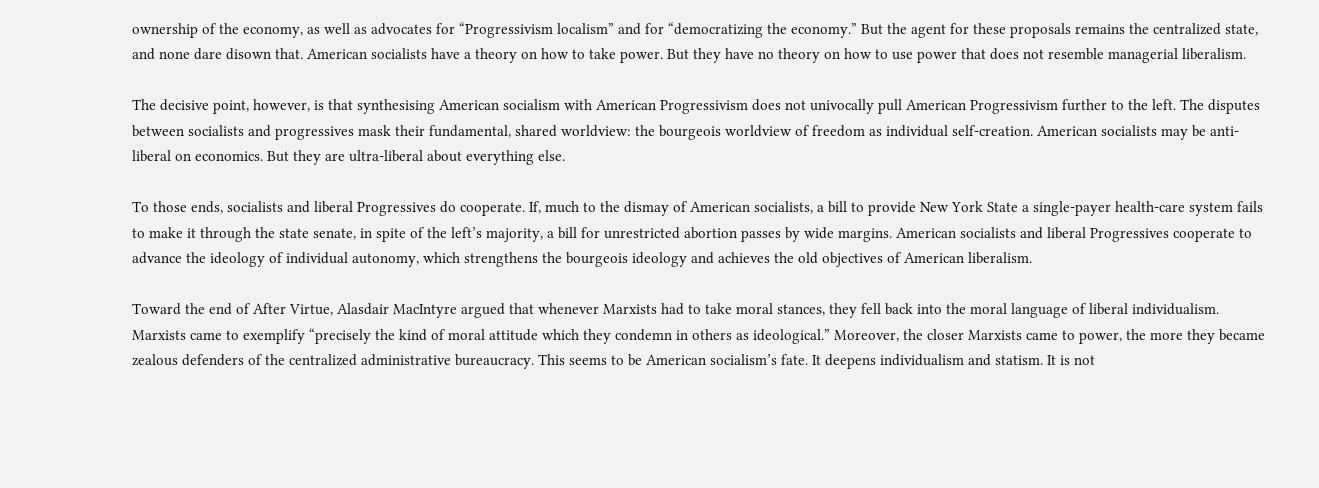ownership of the economy, as well as advocates for “Progressivism localism” and for “democratizing the economy.” But the agent for these proposals remains the centralized state, and none dare disown that. American socialists have a theory on how to take power. But they have no theory on how to use power that does not resemble managerial liberalism.

The decisive point, however, is that synthesising American socialism with American Progressivism does not univocally pull American Progressivism further to the left. The disputes between socialists and progressives mask their fundamental, shared worldview: the bourgeois worldview of freedom as individual self-creation. American socialists may be anti-liberal on economics. But they are ultra-liberal about everything else.

To those ends, socialists and liberal Progressives do cooperate. If, much to the dismay of American socialists, a bill to provide New York State a single-payer health-care system fails to make it through the state senate, in spite of the left’s majority, a bill for unrestricted abortion passes by wide margins. American socialists and liberal Progressives cooperate to advance the ideology of individual autonomy, which strengthens the bourgeois ideology and achieves the old objectives of American liberalism.

Toward the end of After Virtue, Alasdair MacIntyre argued that whenever Marxists had to take moral stances, they fell back into the moral language of liberal individualism. Marxists came to exemplify “precisely the kind of moral attitude which they condemn in others as ideological.” Moreover, the closer Marxists came to power, the more they became zealous defenders of the centralized administrative bureaucracy. This seems to be American socialism’s fate. It deepens individualism and statism. It is not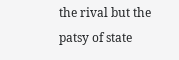the rival but the patsy of state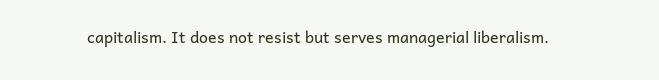capitalism. It does not resist but serves managerial liberalism.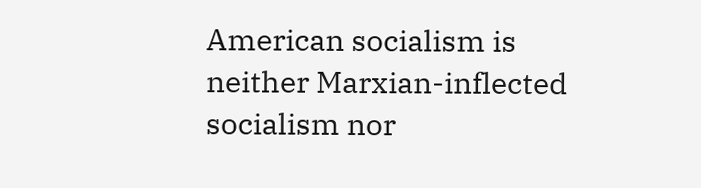American socialism is neither Marxian-inflected socialism nor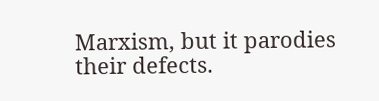Marxism, but it parodies their defects.